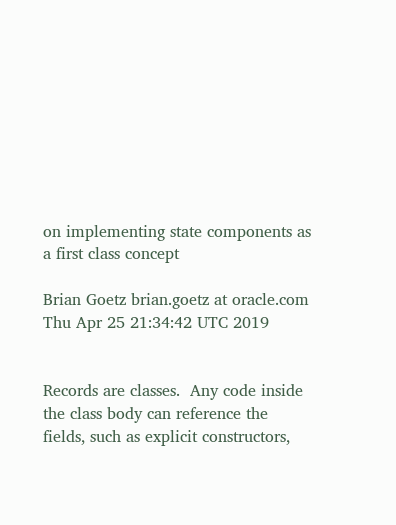on implementing state components as a first class concept

Brian Goetz brian.goetz at oracle.com
Thu Apr 25 21:34:42 UTC 2019


Records are classes.  Any code inside the class body can reference the
fields, such as explicit constructors,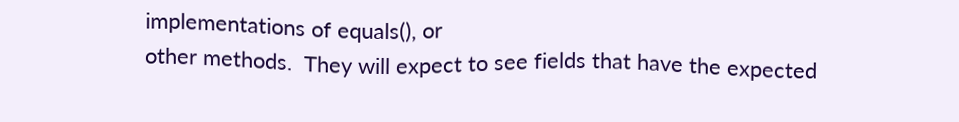implementations of equals(), or
other methods.  They will expect to see fields that have the expected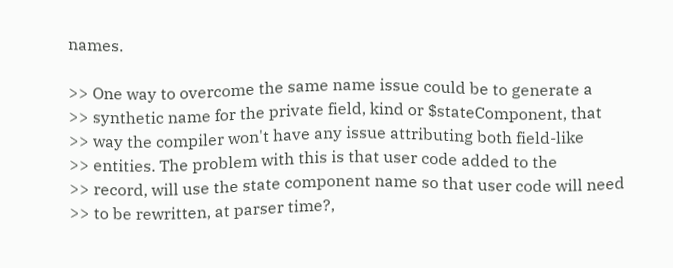names.

>> One way to overcome the same name issue could be to generate a
>> synthetic name for the private field, kind or $stateComponent, that
>> way the compiler won't have any issue attributing both field-like
>> entities. The problem with this is that user code added to the
>> record, will use the state component name so that user code will need
>> to be rewritten, at parser time?,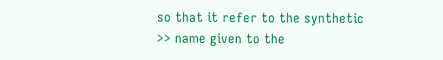so that it refer to the synthetic
>> name given to the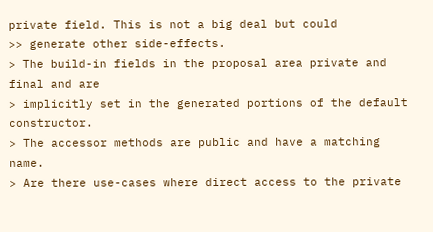private field. This is not a big deal but could
>> generate other side-effects.
> The build-in fields in the proposal area private and final and are
> implicitly set in the generated portions of the default constructor.
> The accessor methods are public and have a matching name.
> Are there use-cases where direct access to the private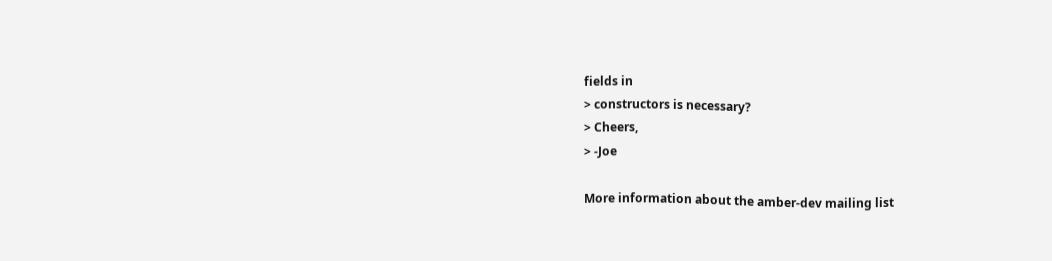fields in
> constructors is necessary?
> Cheers,
> -Joe

More information about the amber-dev mailing list